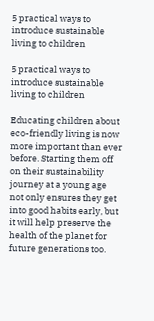5 practical ways to introduce sustainable living to children

5 practical ways to introduce sustainable living to children

Educating children about eco-friendly living is now more important than ever before. Starting them off on their sustainability journey at a young age not only ensures they get into good habits early, but it will help preserve the health of the planet for future generations too.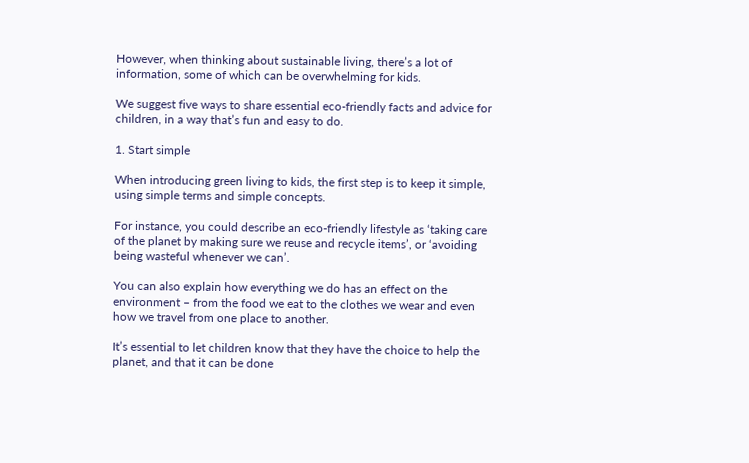However, when thinking about sustainable living, there’s a lot of information, some of which can be overwhelming for kids.

We suggest five ways to share essential eco-friendly facts and advice for children, in a way that’s fun and easy to do.

1. Start simple

When introducing green living to kids, the first step is to keep it simple, using simple terms and simple concepts.

For instance, you could describe an eco-friendly lifestyle as ‘taking care of the planet by making sure we reuse and recycle items’, or ‘avoiding being wasteful whenever we can’.

You can also explain how everything we do has an effect on the environment – from the food we eat to the clothes we wear and even how we travel from one place to another.

It’s essential to let children know that they have the choice to help the planet, and that it can be done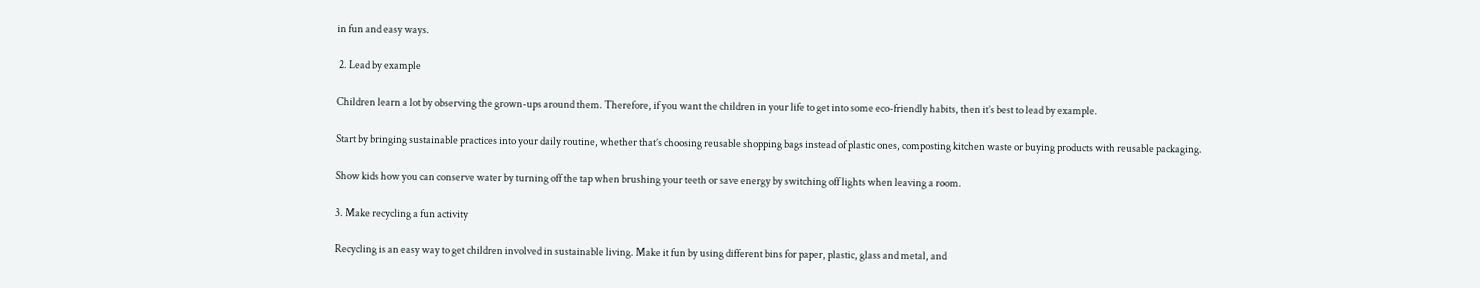in fun and easy ways.

 2. Lead by example

Children learn a lot by observing the grown-ups around them. Therefore, if you want the children in your life to get into some eco-friendly habits, then it’s best to lead by example.

Start by bringing sustainable practices into your daily routine, whether that’s choosing reusable shopping bags instead of plastic ones, composting kitchen waste or buying products with reusable packaging.

Show kids how you can conserve water by turning off the tap when brushing your teeth or save energy by switching off lights when leaving a room.

3. Make recycling a fun activity

Recycling is an easy way to get children involved in sustainable living. Make it fun by using different bins for paper, plastic, glass and metal, and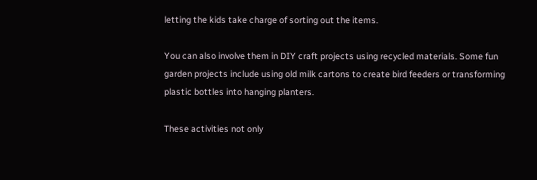letting the kids take charge of sorting out the items.

You can also involve them in DIY craft projects using recycled materials. Some fun garden projects include using old milk cartons to create bird feeders or transforming plastic bottles into hanging planters.

These activities not only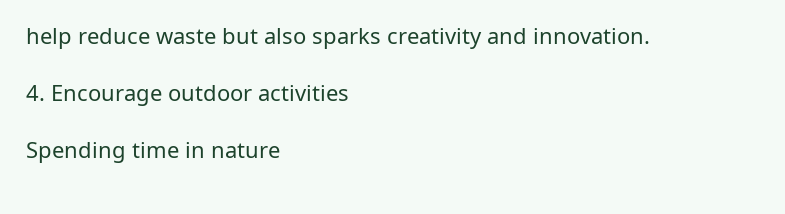help reduce waste but also sparks creativity and innovation.

4. Encourage outdoor activities

Spending time in nature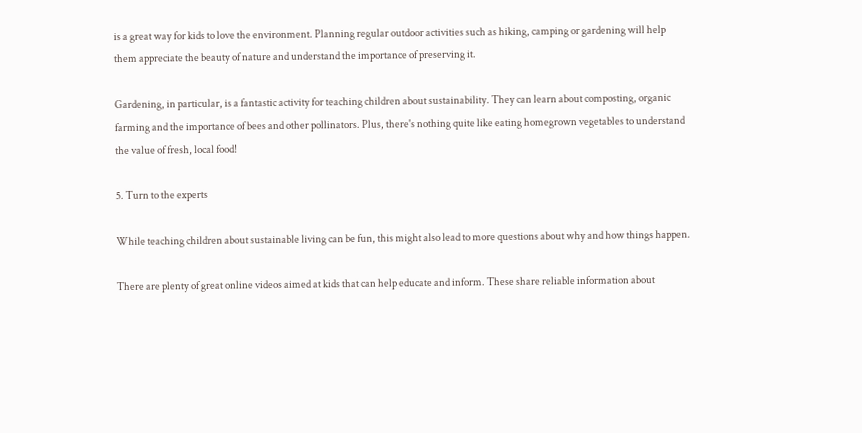is a great way for kids to love the environment. Planning regular outdoor activities such as hiking, camping or gardening will help them appreciate the beauty of nature and understand the importance of preserving it.

Gardening, in particular, is a fantastic activity for teaching children about sustainability. They can learn about composting, organic farming and the importance of bees and other pollinators. Plus, there's nothing quite like eating homegrown vegetables to understand the value of fresh, local food!

5. Turn to the experts

While teaching children about sustainable living can be fun, this might also lead to more questions about why and how things happen.

There are plenty of great online videos aimed at kids that can help educate and inform. These share reliable information about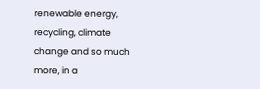renewable energy, recycling, climate change and so much more, in a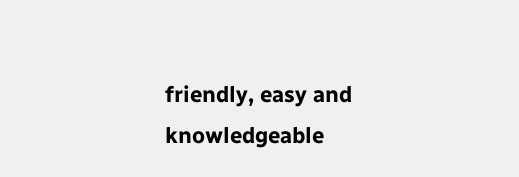friendly, easy and knowledgeable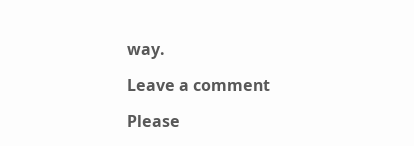way.

Leave a comment

Please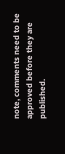note, comments need to be approved before they are published.